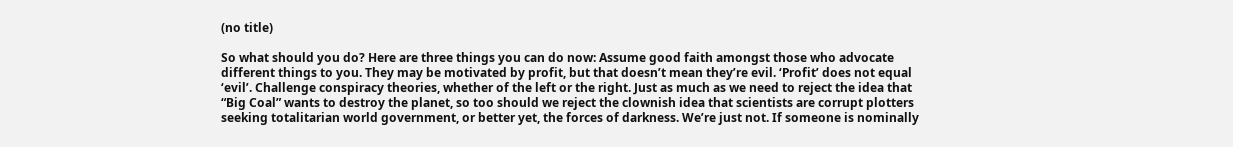(no title)

So what should you do? Here are three things you can do now: Assume good faith amongst those who advocate different things to you. They may be motivated by profit, but that doesn’t mean they’re evil. ‘Profit’ does not equal ‘evil’. Challenge conspiracy theories, whether of the left or the right. Just as much as we need to reject the idea that “Big Coal” wants to destroy the planet, so too should we reject the clownish idea that scientists are corrupt plotters seeking totalitarian world government, or better yet, the forces of darkness. We’re just not. If someone is nominally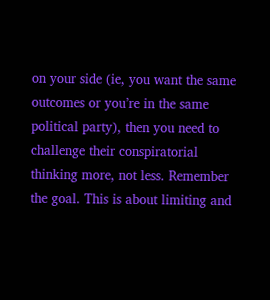on your side (ie, you want the same outcomes or you’re in the same political party), then you need to challenge their conspiratorial thinking more, not less. Remember the goal. This is about limiting and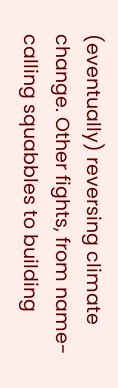(eventually) reversing climate change. Other fights, from name-calling squabbles to building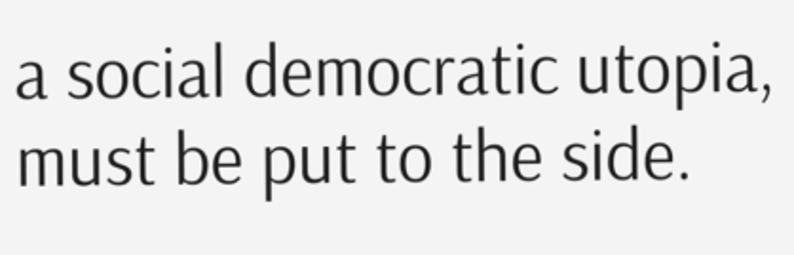a social democratic utopia, must be put to the side.